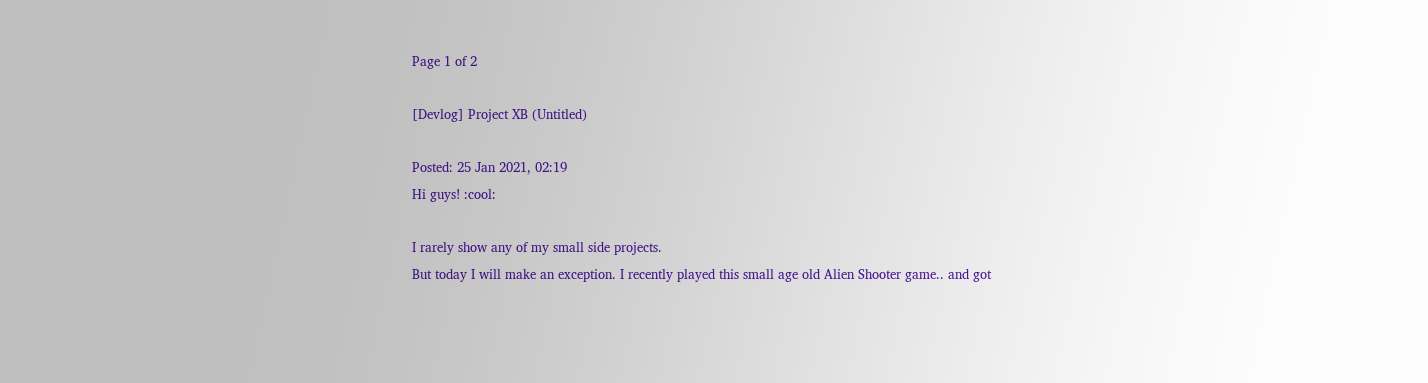Page 1 of 2

[Devlog] Project XB (Untitled)

Posted: 25 Jan 2021, 02:19
Hi guys! :cool:

I rarely show any of my small side projects.
But today I will make an exception. I recently played this small age old Alien Shooter game.. and got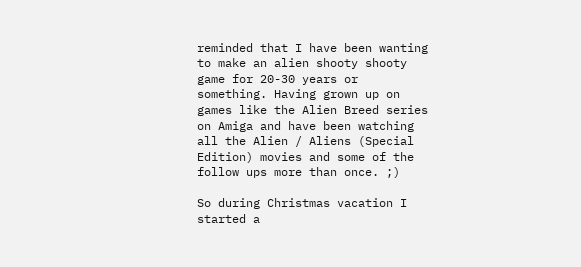reminded that I have been wanting to make an alien shooty shooty game for 20-30 years or something. Having grown up on games like the Alien Breed series on Amiga and have been watching all the Alien / Aliens (Special Edition) movies and some of the follow ups more than once. ;)

So during Christmas vacation I started a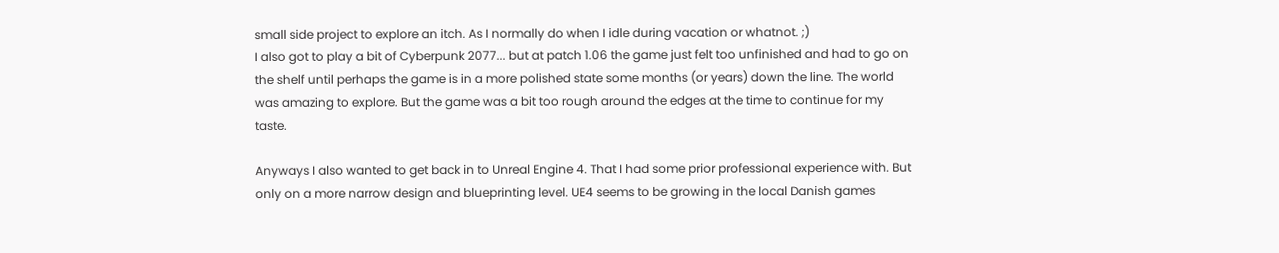small side project to explore an itch. As I normally do when I idle during vacation or whatnot. ;)
I also got to play a bit of Cyberpunk 2077... but at patch 1.06 the game just felt too unfinished and had to go on the shelf until perhaps the game is in a more polished state some months (or years) down the line. The world was amazing to explore. But the game was a bit too rough around the edges at the time to continue for my taste.

Anyways I also wanted to get back in to Unreal Engine 4. That I had some prior professional experience with. But only on a more narrow design and blueprinting level. UE4 seems to be growing in the local Danish games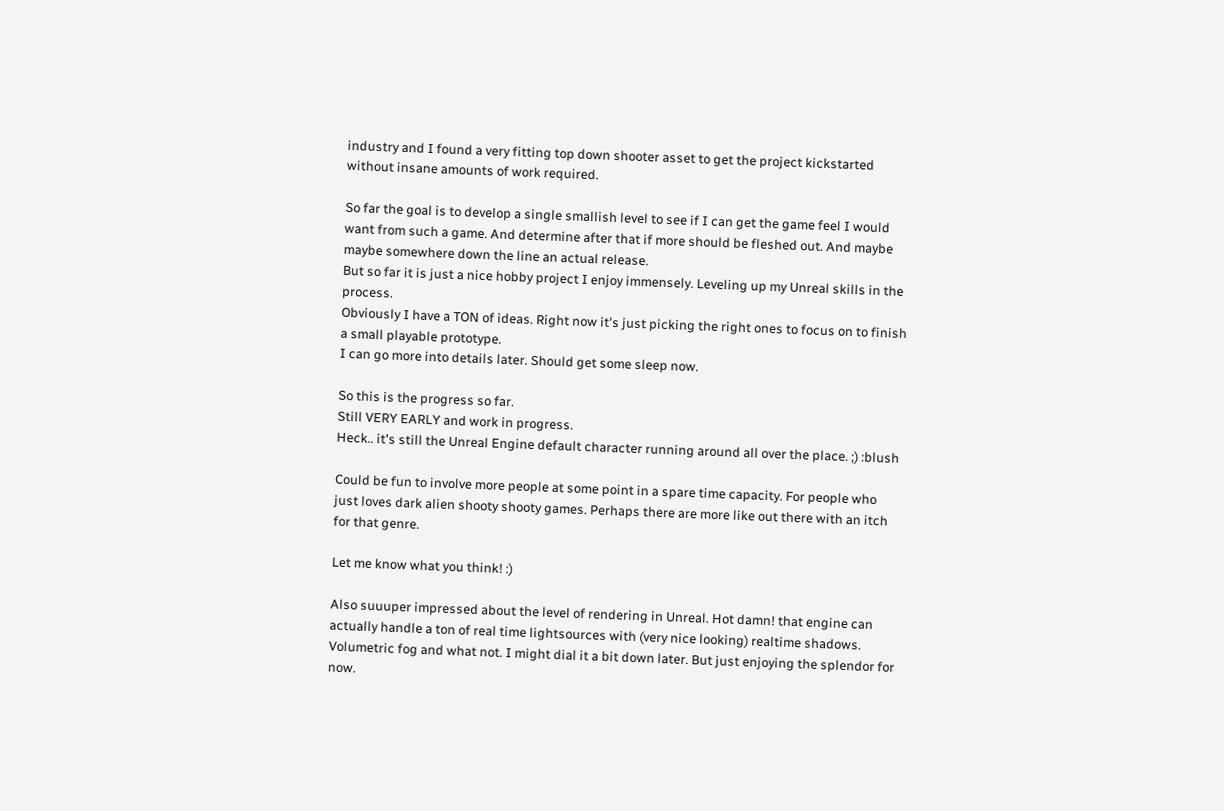industry and I found a very fitting top down shooter asset to get the project kickstarted without insane amounts of work required.

So far the goal is to develop a single smallish level to see if I can get the game feel I would want from such a game. And determine after that if more should be fleshed out. And maybe maybe somewhere down the line an actual release.
But so far it is just a nice hobby project I enjoy immensely. Leveling up my Unreal skills in the process.
Obviously I have a TON of ideas. Right now it's just picking the right ones to focus on to finish a small playable prototype.
I can go more into details later. Should get some sleep now.

So this is the progress so far.
Still VERY EARLY and work in progress.
Heck.. it's still the Unreal Engine default character running around all over the place. ;) :blush

Could be fun to involve more people at some point in a spare time capacity. For people who just loves dark alien shooty shooty games. Perhaps there are more like out there with an itch for that genre.

Let me know what you think! :)

Also suuuper impressed about the level of rendering in Unreal. Hot damn! that engine can actually handle a ton of real time lightsources with (very nice looking) realtime shadows. Volumetric fog and what not. I might dial it a bit down later. But just enjoying the splendor for now.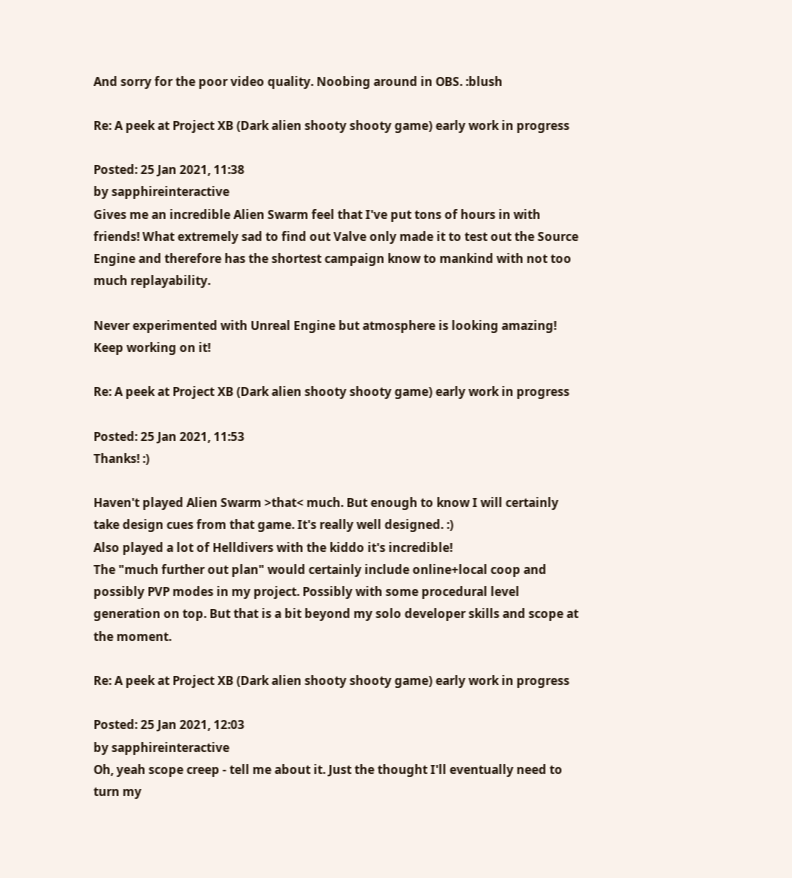And sorry for the poor video quality. Noobing around in OBS. :blush

Re: A peek at Project XB (Dark alien shooty shooty game) early work in progress

Posted: 25 Jan 2021, 11:38
by sapphireinteractive
Gives me an incredible Alien Swarm feel that I've put tons of hours in with friends! What extremely sad to find out Valve only made it to test out the Source Engine and therefore has the shortest campaign know to mankind with not too much replayability.

Never experimented with Unreal Engine but atmosphere is looking amazing! Keep working on it!

Re: A peek at Project XB (Dark alien shooty shooty game) early work in progress

Posted: 25 Jan 2021, 11:53
Thanks! :)

Haven't played Alien Swarm >that< much. But enough to know I will certainly take design cues from that game. It's really well designed. :)
Also played a lot of Helldivers with the kiddo it's incredible!
The "much further out plan" would certainly include online+local coop and possibly PVP modes in my project. Possibly with some procedural level generation on top. But that is a bit beyond my solo developer skills and scope at the moment.

Re: A peek at Project XB (Dark alien shooty shooty game) early work in progress

Posted: 25 Jan 2021, 12:03
by sapphireinteractive
Oh, yeah scope creep - tell me about it. Just the thought I'll eventually need to turn my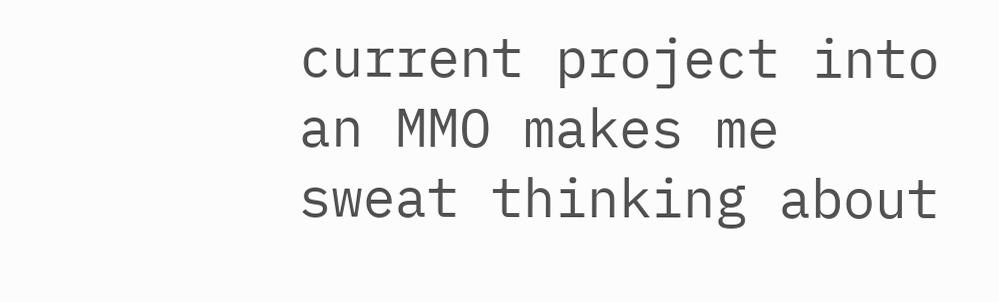current project into an MMO makes me sweat thinking about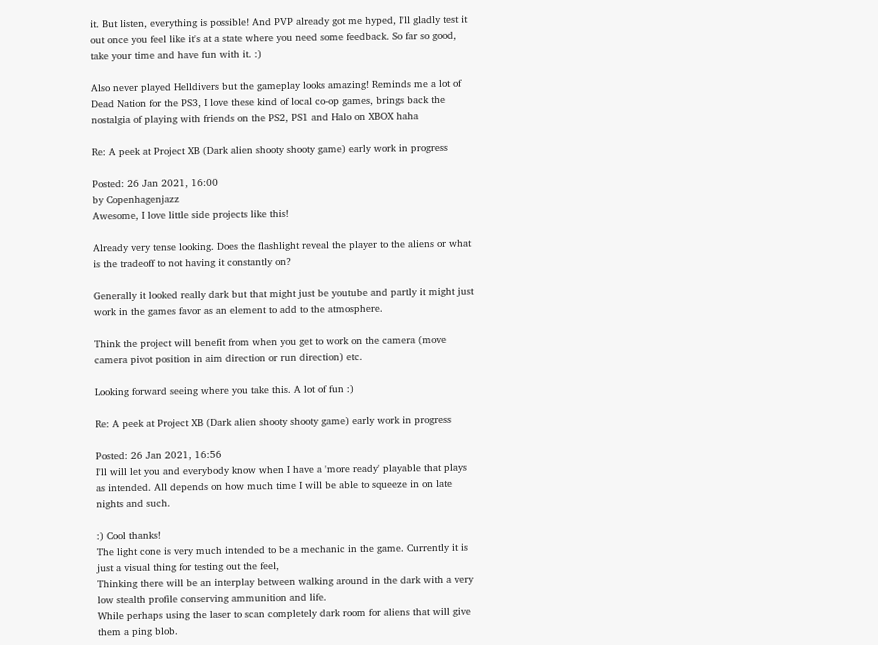it. But listen, everything is possible! And PVP already got me hyped, I'll gladly test it out once you feel like it's at a state where you need some feedback. So far so good, take your time and have fun with it. :)

Also never played Helldivers but the gameplay looks amazing! Reminds me a lot of Dead Nation for the PS3, I love these kind of local co-op games, brings back the nostalgia of playing with friends on the PS2, PS1 and Halo on XBOX haha

Re: A peek at Project XB (Dark alien shooty shooty game) early work in progress

Posted: 26 Jan 2021, 16:00
by Copenhagenjazz
Awesome, I love little side projects like this!

Already very tense looking. Does the flashlight reveal the player to the aliens or what is the tradeoff to not having it constantly on?

Generally it looked really dark but that might just be youtube and partly it might just work in the games favor as an element to add to the atmosphere.

Think the project will benefit from when you get to work on the camera (move camera pivot position in aim direction or run direction) etc.

Looking forward seeing where you take this. A lot of fun :)

Re: A peek at Project XB (Dark alien shooty shooty game) early work in progress

Posted: 26 Jan 2021, 16:56
I'll will let you and everybody know when I have a 'more ready' playable that plays as intended. All depends on how much time I will be able to squeeze in on late nights and such.

:) Cool thanks!
The light cone is very much intended to be a mechanic in the game. Currently it is just a visual thing for testing out the feel,
Thinking there will be an interplay between walking around in the dark with a very low stealth profile conserving ammunition and life.
While perhaps using the laser to scan completely dark room for aliens that will give them a ping blob.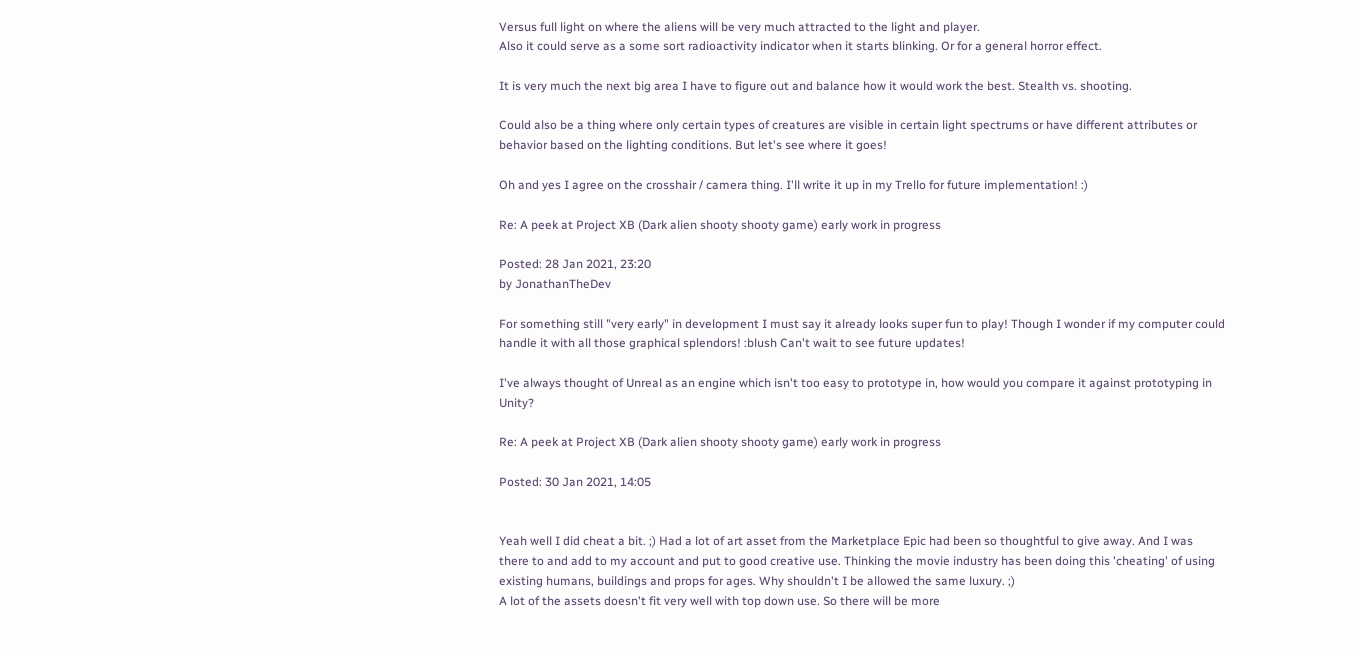Versus full light on where the aliens will be very much attracted to the light and player.
Also it could serve as a some sort radioactivity indicator when it starts blinking. Or for a general horror effect.

It is very much the next big area I have to figure out and balance how it would work the best. Stealth vs. shooting.

Could also be a thing where only certain types of creatures are visible in certain light spectrums or have different attributes or behavior based on the lighting conditions. But let's see where it goes!

Oh and yes I agree on the crosshair / camera thing. I'll write it up in my Trello for future implementation! :)

Re: A peek at Project XB (Dark alien shooty shooty game) early work in progress

Posted: 28 Jan 2021, 23:20
by JonathanTheDev

For something still "very early" in development I must say it already looks super fun to play! Though I wonder if my computer could handle it with all those graphical splendors! :blush Can't wait to see future updates!

I've always thought of Unreal as an engine which isn't too easy to prototype in, how would you compare it against prototyping in Unity?

Re: A peek at Project XB (Dark alien shooty shooty game) early work in progress

Posted: 30 Jan 2021, 14:05


Yeah well I did cheat a bit. ;) Had a lot of art asset from the Marketplace Epic had been so thoughtful to give away. And I was there to and add to my account and put to good creative use. Thinking the movie industry has been doing this 'cheating' of using existing humans, buildings and props for ages. Why shouldn't I be allowed the same luxury. ;)
A lot of the assets doesn't fit very well with top down use. So there will be more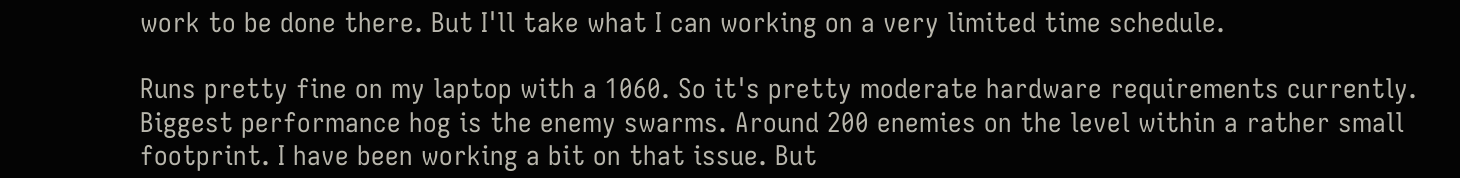work to be done there. But I'll take what I can working on a very limited time schedule.

Runs pretty fine on my laptop with a 1060. So it's pretty moderate hardware requirements currently. Biggest performance hog is the enemy swarms. Around 200 enemies on the level within a rather small footprint. I have been working a bit on that issue. But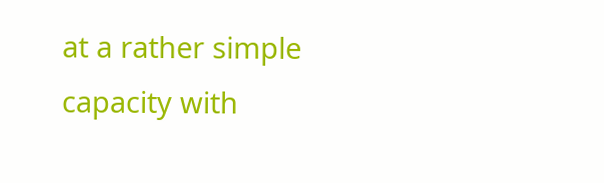at a rather simple capacity with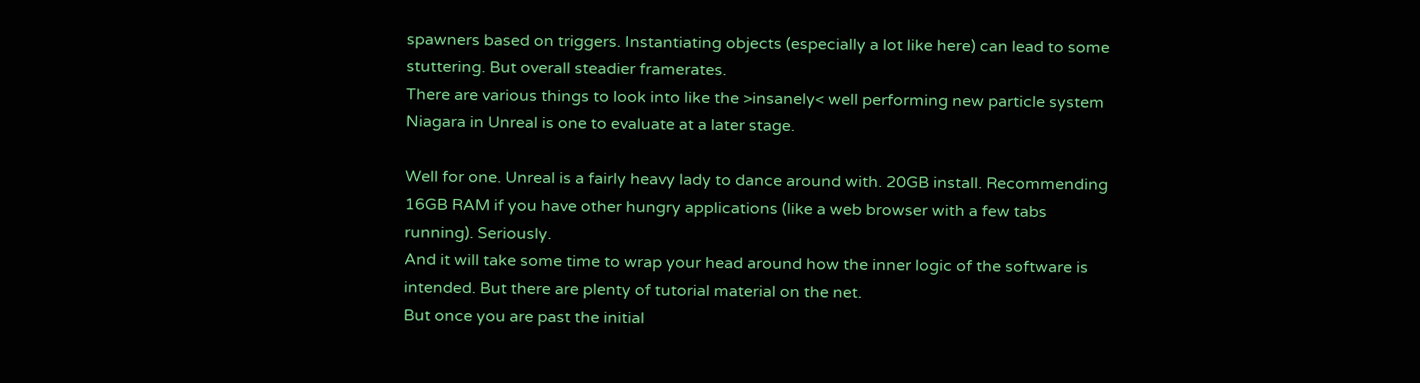spawners based on triggers. Instantiating objects (especially a lot like here) can lead to some stuttering. But overall steadier framerates.
There are various things to look into like the >insanely< well performing new particle system Niagara in Unreal is one to evaluate at a later stage.

Well for one. Unreal is a fairly heavy lady to dance around with. 20GB install. Recommending 16GB RAM if you have other hungry applications (like a web browser with a few tabs running). Seriously.
And it will take some time to wrap your head around how the inner logic of the software is intended. But there are plenty of tutorial material on the net.
But once you are past the initial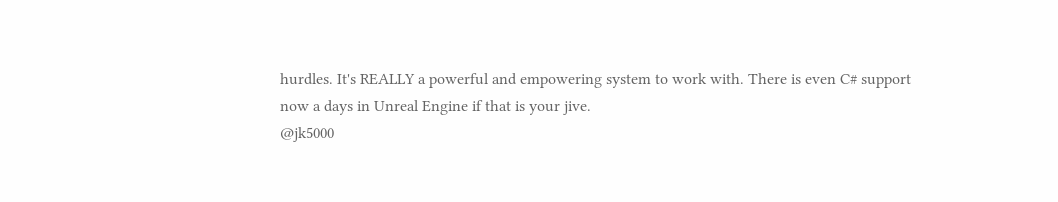hurdles. It's REALLY a powerful and empowering system to work with. There is even C# support now a days in Unreal Engine if that is your jive.
@jk5000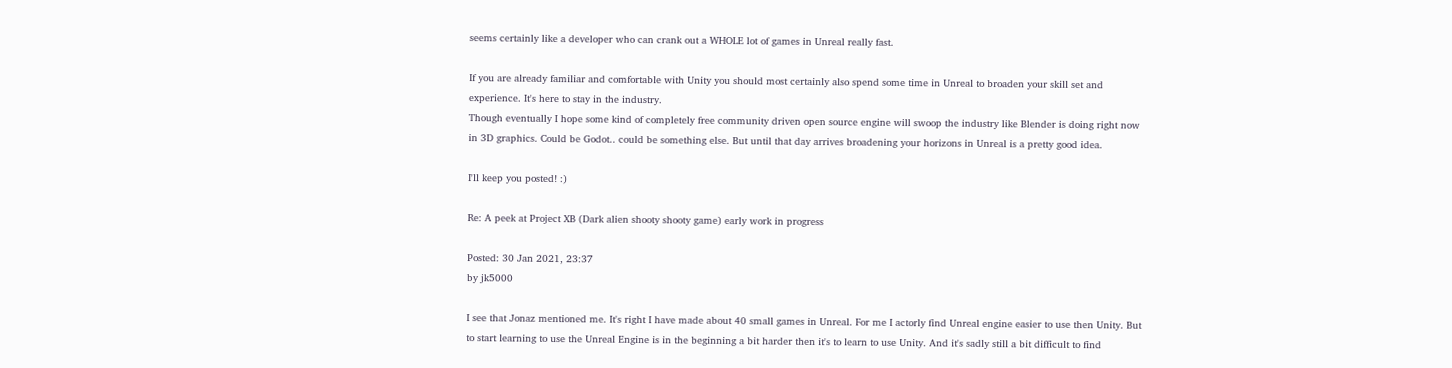seems certainly like a developer who can crank out a WHOLE lot of games in Unreal really fast.

If you are already familiar and comfortable with Unity you should most certainly also spend some time in Unreal to broaden your skill set and experience. It's here to stay in the industry.
Though eventually I hope some kind of completely free community driven open source engine will swoop the industry like Blender is doing right now in 3D graphics. Could be Godot.. could be something else. But until that day arrives broadening your horizons in Unreal is a pretty good idea.

I'll keep you posted! :)

Re: A peek at Project XB (Dark alien shooty shooty game) early work in progress

Posted: 30 Jan 2021, 23:37
by jk5000

I see that Jonaz mentioned me. It's right I have made about 40 small games in Unreal. For me I actorly find Unreal engine easier to use then Unity. But to start learning to use the Unreal Engine is in the beginning a bit harder then it's to learn to use Unity. And it's sadly still a bit difficult to find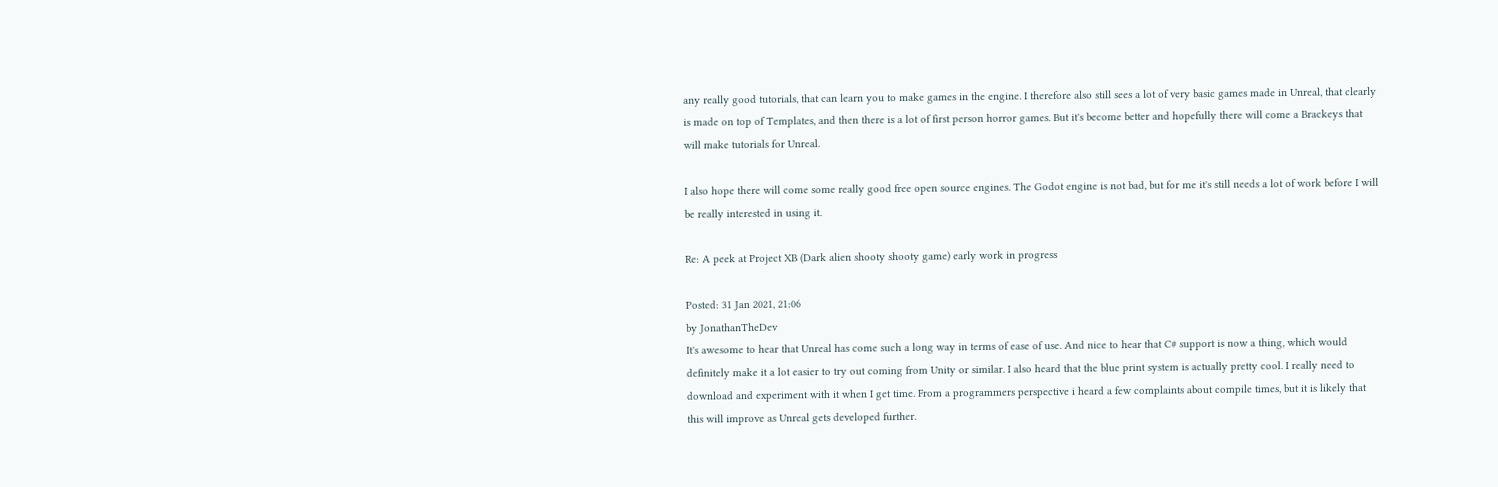any really good tutorials, that can learn you to make games in the engine. I therefore also still sees a lot of very basic games made in Unreal, that clearly is made on top of Templates, and then there is a lot of first person horror games. But it's become better and hopefully there will come a Brackeys that will make tutorials for Unreal.

I also hope there will come some really good free open source engines. The Godot engine is not bad, but for me it's still needs a lot of work before I will be really interested in using it.

Re: A peek at Project XB (Dark alien shooty shooty game) early work in progress

Posted: 31 Jan 2021, 21:06
by JonathanTheDev
It's awesome to hear that Unreal has come such a long way in terms of ease of use. And nice to hear that C# support is now a thing, which would definitely make it a lot easier to try out coming from Unity or similar. I also heard that the blue print system is actually pretty cool. I really need to download and experiment with it when I get time. From a programmers perspective i heard a few complaints about compile times, but it is likely that this will improve as Unreal gets developed further.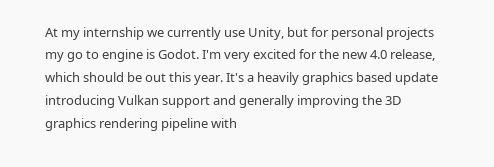At my internship we currently use Unity, but for personal projects my go to engine is Godot. I'm very excited for the new 4.0 release, which should be out this year. It's a heavily graphics based update introducing Vulkan support and generally improving the 3D graphics rendering pipeline with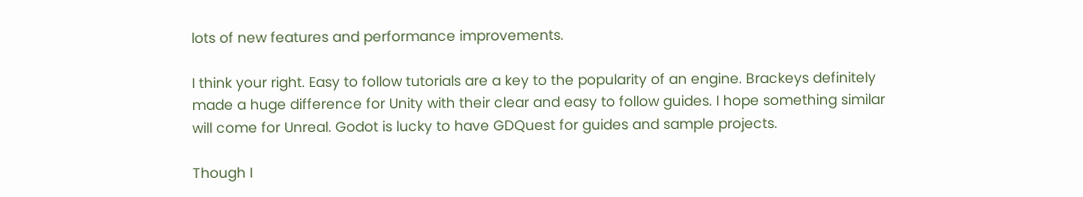lots of new features and performance improvements.

I think your right. Easy to follow tutorials are a key to the popularity of an engine. Brackeys definitely made a huge difference for Unity with their clear and easy to follow guides. I hope something similar will come for Unreal. Godot is lucky to have GDQuest for guides and sample projects.

Though I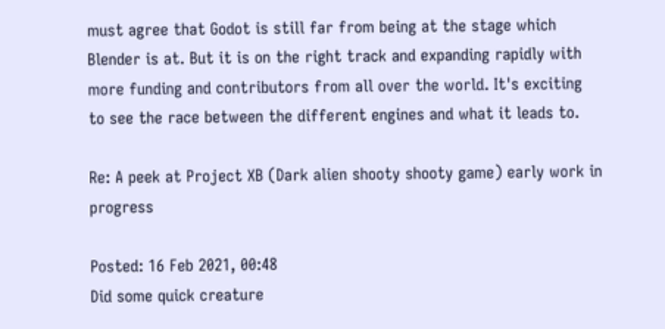must agree that Godot is still far from being at the stage which Blender is at. But it is on the right track and expanding rapidly with more funding and contributors from all over the world. It's exciting to see the race between the different engines and what it leads to.

Re: A peek at Project XB (Dark alien shooty shooty game) early work in progress

Posted: 16 Feb 2021, 00:48
Did some quick creature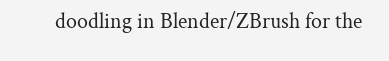doodling in Blender/ZBrush for the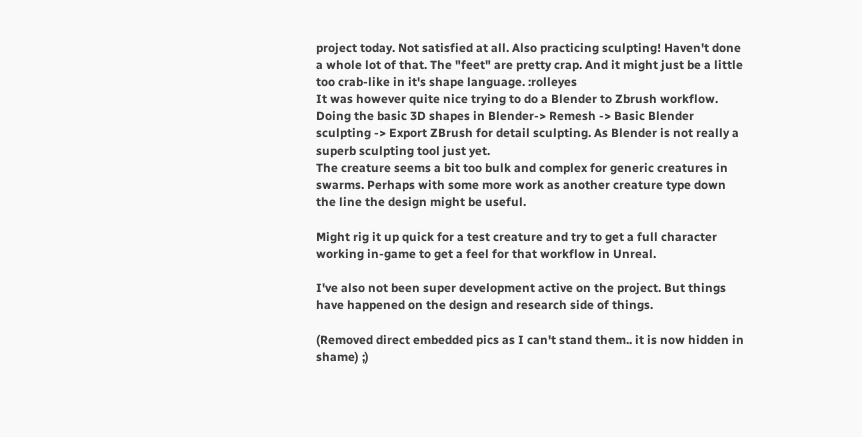project today. Not satisfied at all. Also practicing sculpting! Haven't done a whole lot of that. The "feet" are pretty crap. And it might just be a little too crab-like in it's shape language. :rolleyes
It was however quite nice trying to do a Blender to Zbrush workflow. Doing the basic 3D shapes in Blender-> Remesh -> Basic Blender sculpting -> Export ZBrush for detail sculpting. As Blender is not really a superb sculpting tool just yet.
The creature seems a bit too bulk and complex for generic creatures in swarms. Perhaps with some more work as another creature type down the line the design might be useful.

Might rig it up quick for a test creature and try to get a full character working in-game to get a feel for that workflow in Unreal.

I've also not been super development active on the project. But things have happened on the design and research side of things.

(Removed direct embedded pics as I can't stand them.. it is now hidden in shame) ;)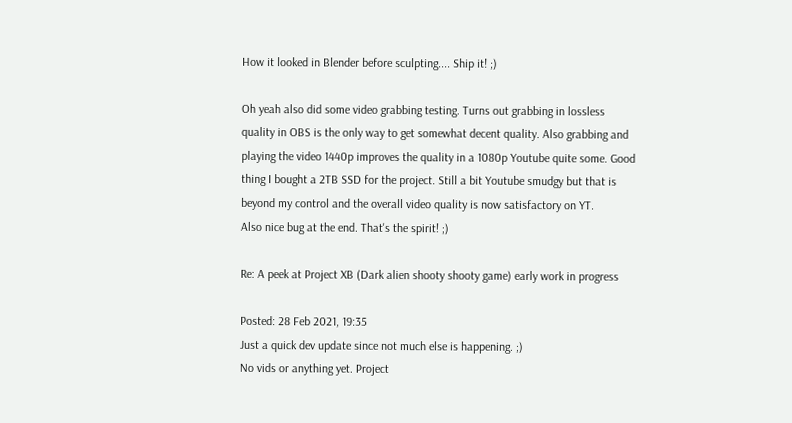How it looked in Blender before sculpting.... Ship it! ;)

Oh yeah also did some video grabbing testing. Turns out grabbing in lossless quality in OBS is the only way to get somewhat decent quality. Also grabbing and playing the video 1440p improves the quality in a 1080p Youtube quite some. Good thing I bought a 2TB SSD for the project. Still a bit Youtube smudgy but that is beyond my control and the overall video quality is now satisfactory on YT.
Also nice bug at the end. That's the spirit! ;)

Re: A peek at Project XB (Dark alien shooty shooty game) early work in progress

Posted: 28 Feb 2021, 19:35
Just a quick dev update since not much else is happening. ;)
No vids or anything yet. Project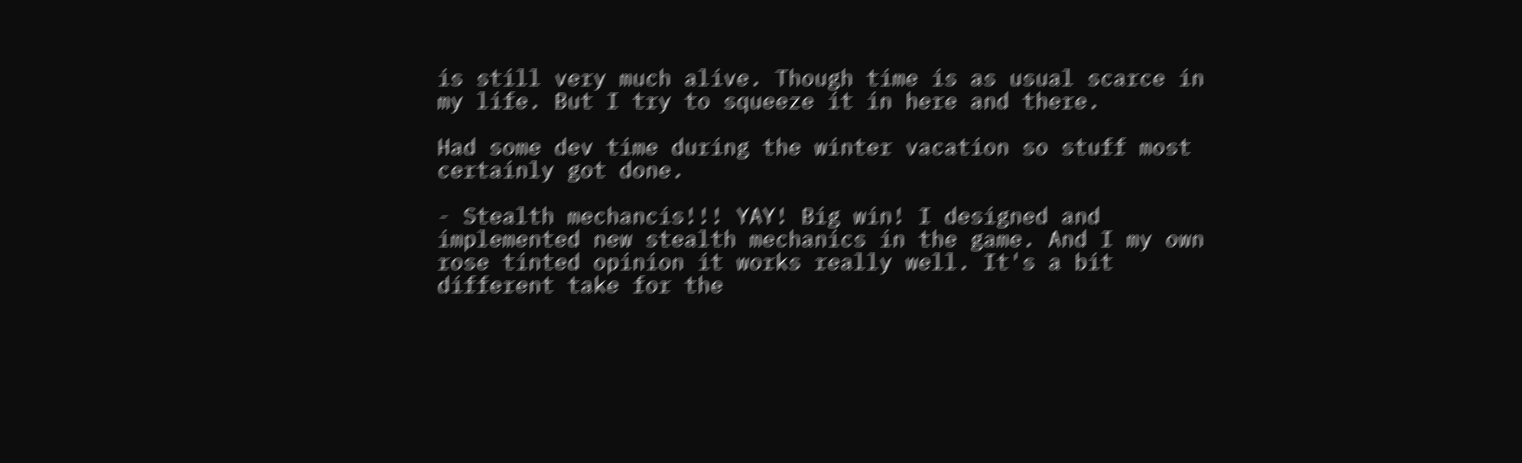is still very much alive. Though time is as usual scarce in my life. But I try to squeeze it in here and there.

Had some dev time during the winter vacation so stuff most certainly got done.

- Stealth mechancis!!! YAY! Big win! I designed and implemented new stealth mechanics in the game. And I my own rose tinted opinion it works really well. It's a bit different take for the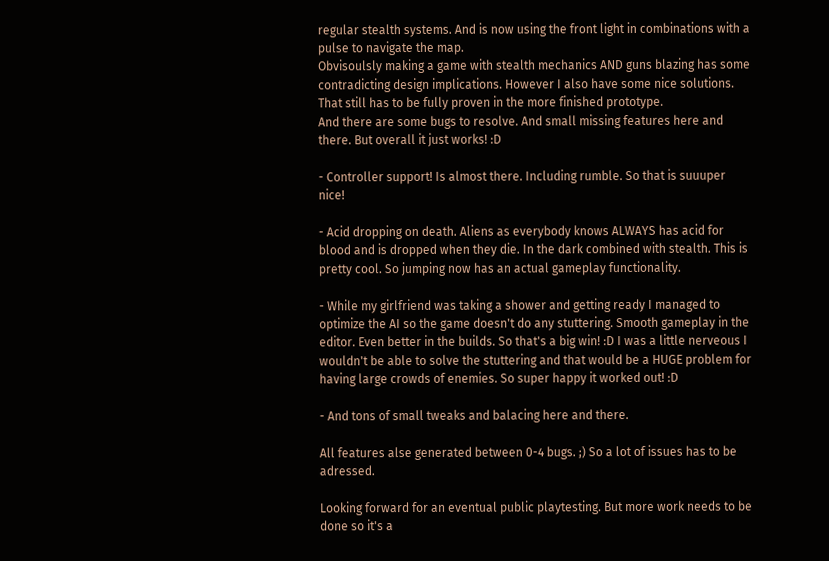regular stealth systems. And is now using the front light in combinations with a pulse to navigate the map.
Obvisoulsly making a game with stealth mechanics AND guns blazing has some contradicting design implications. However I also have some nice solutions. That still has to be fully proven in the more finished prototype.
And there are some bugs to resolve. And small missing features here and there. But overall it just works! :D

- Controller support! Is almost there. Including rumble. So that is suuuper nice!

- Acid dropping on death. Aliens as everybody knows ALWAYS has acid for blood and is dropped when they die. In the dark combined with stealth. This is pretty cool. So jumping now has an actual gameplay functionality.

- While my girlfriend was taking a shower and getting ready I managed to optimize the AI so the game doesn't do any stuttering. Smooth gameplay in the editor. Even better in the builds. So that's a big win! :D I was a little nerveous I wouldn't be able to solve the stuttering and that would be a HUGE problem for having large crowds of enemies. So super happy it worked out! :D

- And tons of small tweaks and balacing here and there.

All features alse generated between 0-4 bugs. ;) So a lot of issues has to be adressed.

Looking forward for an eventual public playtesting. But more work needs to be done so it's a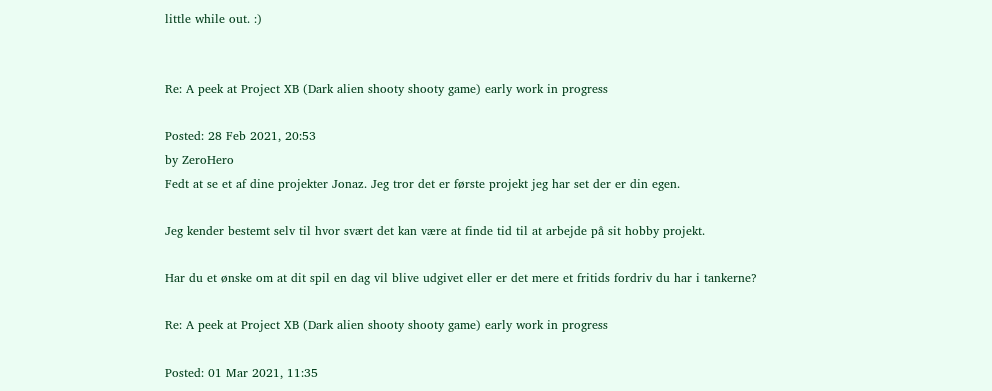little while out. :)


Re: A peek at Project XB (Dark alien shooty shooty game) early work in progress

Posted: 28 Feb 2021, 20:53
by ZeroHero
Fedt at se et af dine projekter Jonaz. Jeg tror det er første projekt jeg har set der er din egen.

Jeg kender bestemt selv til hvor svært det kan være at finde tid til at arbejde på sit hobby projekt.

Har du et ønske om at dit spil en dag vil blive udgivet eller er det mere et fritids fordriv du har i tankerne?

Re: A peek at Project XB (Dark alien shooty shooty game) early work in progress

Posted: 01 Mar 2021, 11:35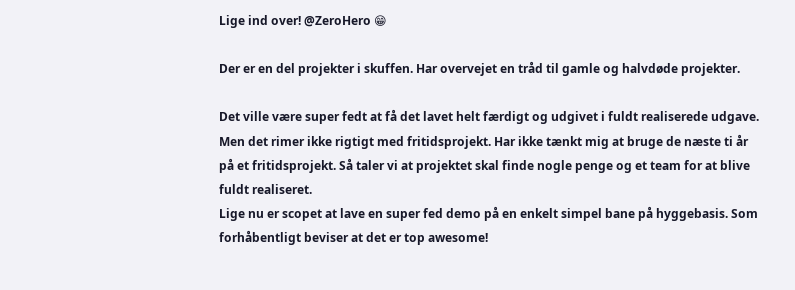Lige ind over! @ZeroHero 😁

Der er en del projekter i skuffen. Har overvejet en tråd til gamle og halvdøde projekter.

Det ville være super fedt at få det lavet helt færdigt og udgivet i fuldt realiserede udgave. Men det rimer ikke rigtigt med fritidsprojekt. Har ikke tænkt mig at bruge de næste ti år på et fritidsprojekt. Så taler vi at projektet skal finde nogle penge og et team for at blive fuldt realiseret.
Lige nu er scopet at lave en super fed demo på en enkelt simpel bane på hyggebasis. Som forhåbentligt beviser at det er top awesome!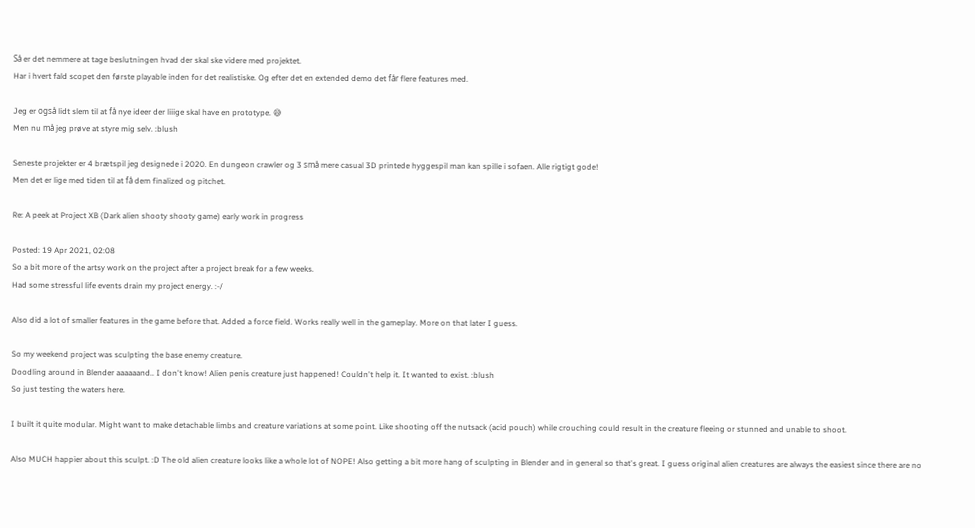Så er det nemmere at tage beslutningen hvad der skal ske videre med projektet.
Har i hvert fald scopet den første playable inden for det realistiske. Og efter det en extended demo det får flere features med.

Jeg er også lidt slem til at få nye ideer der liiige skal have en prototype. 😅
Men nu må jeg prøve at styre mig selv. :blush

Seneste projekter er 4 brætspil jeg designede i 2020. En dungeon crawler og 3 små mere casual 3D printede hyggespil man kan spille i sofaen. Alle rigtigt gode!
Men det er lige med tiden til at få dem finalized og pitchet.

Re: A peek at Project XB (Dark alien shooty shooty game) early work in progress

Posted: 19 Apr 2021, 02:08
So a bit more of the artsy work on the project after a project break for a few weeks.
Had some stressful life events drain my project energy. :-/

Also did a lot of smaller features in the game before that. Added a force field. Works really well in the gameplay. More on that later I guess.

So my weekend project was sculpting the base enemy creature.
Doodling around in Blender aaaaaand.. I don't know! Alien penis creature just happened! Couldn't help it. It wanted to exist. :blush
So just testing the waters here.

I built it quite modular. Might want to make detachable limbs and creature variations at some point. Like shooting off the nutsack (acid pouch) while crouching could result in the creature fleeing or stunned and unable to shoot.

Also MUCH happier about this sculpt. :D The old alien creature looks like a whole lot of NOPE! Also getting a bit more hang of sculpting in Blender and in general so that's great. I guess original alien creatures are always the easiest since there are no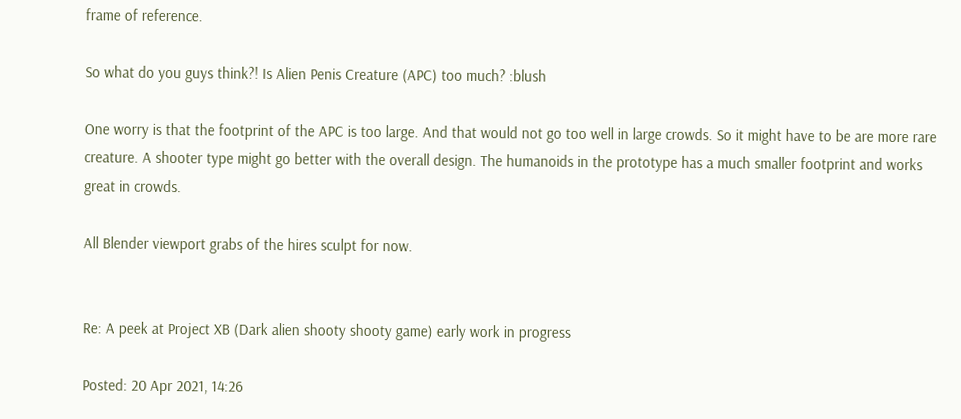frame of reference.

So what do you guys think?! Is Alien Penis Creature (APC) too much? :blush

One worry is that the footprint of the APC is too large. And that would not go too well in large crowds. So it might have to be are more rare creature. A shooter type might go better with the overall design. The humanoids in the prototype has a much smaller footprint and works great in crowds.

All Blender viewport grabs of the hires sculpt for now.


Re: A peek at Project XB (Dark alien shooty shooty game) early work in progress

Posted: 20 Apr 2021, 14:26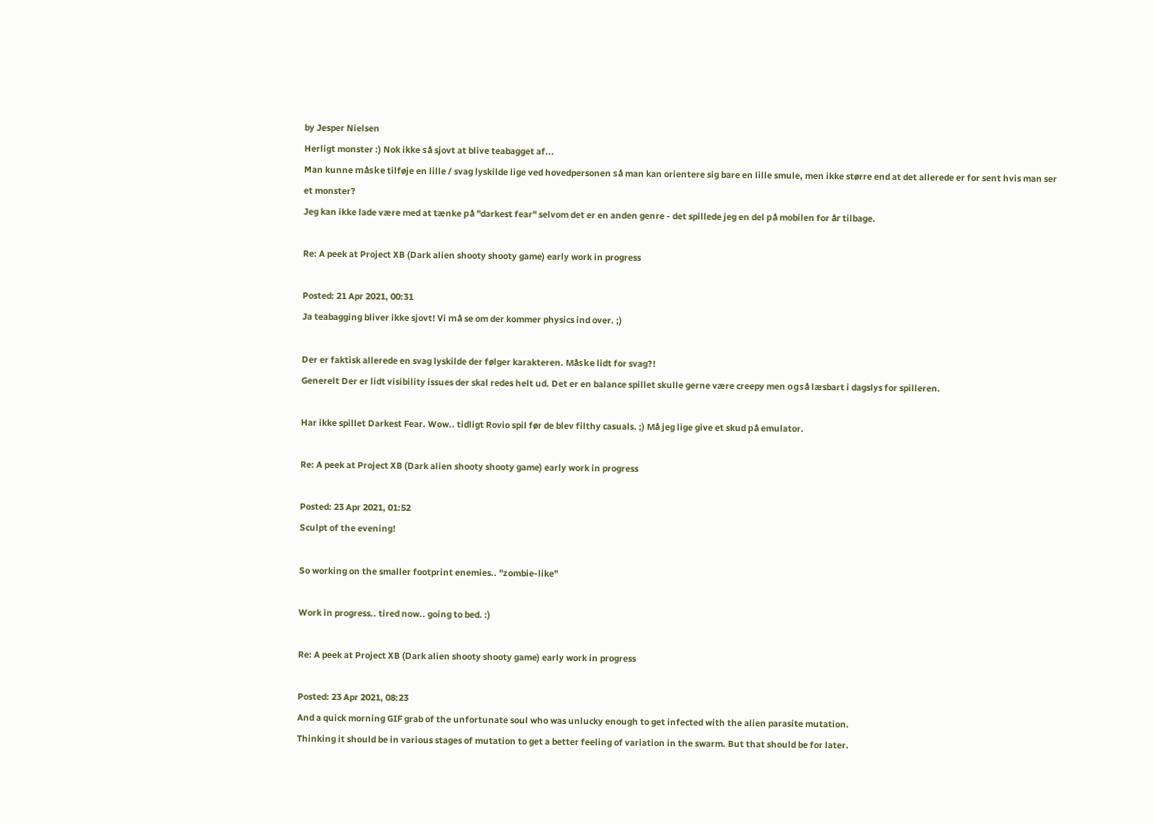by Jesper Nielsen
Herligt monster :) Nok ikke så sjovt at blive teabagget af...
Man kunne måske tilføje en lille / svag lyskilde lige ved hovedpersonen så man kan orientere sig bare en lille smule, men ikke større end at det allerede er for sent hvis man ser et monster?
Jeg kan ikke lade være med at tænke på "darkest fear" selvom det er en anden genre - det spillede jeg en del på mobilen for år tilbage.

Re: A peek at Project XB (Dark alien shooty shooty game) early work in progress

Posted: 21 Apr 2021, 00:31
Ja teabagging bliver ikke sjovt! Vi må se om der kommer physics ind over. ;)

Der er faktisk allerede en svag lyskilde der følger karakteren. Måske lidt for svag?!
Generelt Der er lidt visibility issues der skal redes helt ud. Det er en balance spillet skulle gerne være creepy men også læsbart i dagslys for spilleren.

Har ikke spillet Darkest Fear. Wow.. tidligt Rovio spil før de blev filthy casuals. ;) Må jeg lige give et skud på emulator.

Re: A peek at Project XB (Dark alien shooty shooty game) early work in progress

Posted: 23 Apr 2021, 01:52
Sculpt of the evening!

So working on the smaller footprint enemies.. "zombie-like"

Work in progress.. tired now.. going to bed. :)

Re: A peek at Project XB (Dark alien shooty shooty game) early work in progress

Posted: 23 Apr 2021, 08:23
And a quick morning GIF grab of the unfortunate soul who was unlucky enough to get infected with the alien parasite mutation.
Thinking it should be in various stages of mutation to get a better feeling of variation in the swarm. But that should be for later.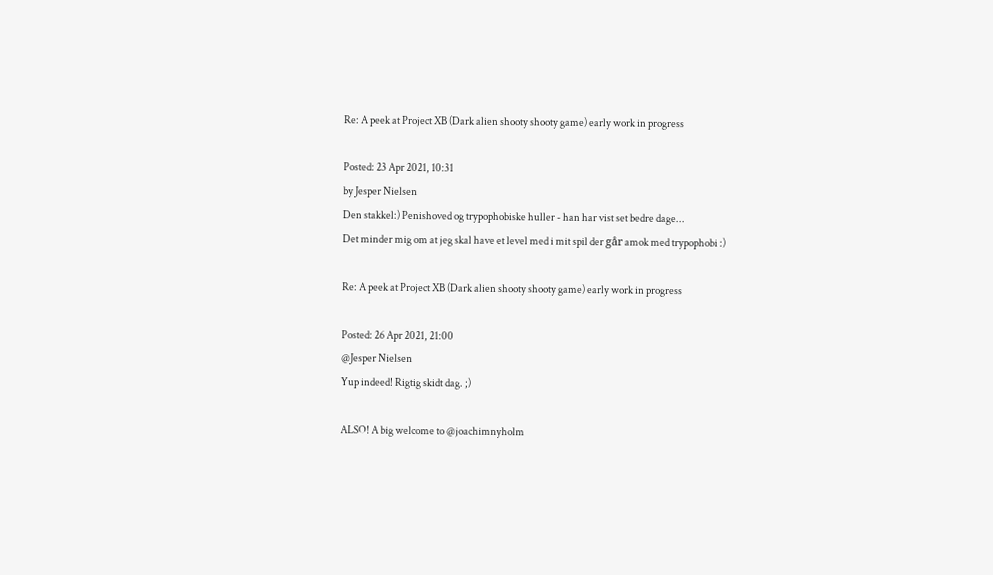Re: A peek at Project XB (Dark alien shooty shooty game) early work in progress

Posted: 23 Apr 2021, 10:31
by Jesper Nielsen
Den stakkel:) Penishoved og trypophobiske huller - han har vist set bedre dage...
Det minder mig om at jeg skal have et level med i mit spil der går amok med trypophobi :)

Re: A peek at Project XB (Dark alien shooty shooty game) early work in progress

Posted: 26 Apr 2021, 21:00
@Jesper Nielsen
Yup indeed! Rigtig skidt dag. ;)

ALSO! A big welcome to @joachimnyholm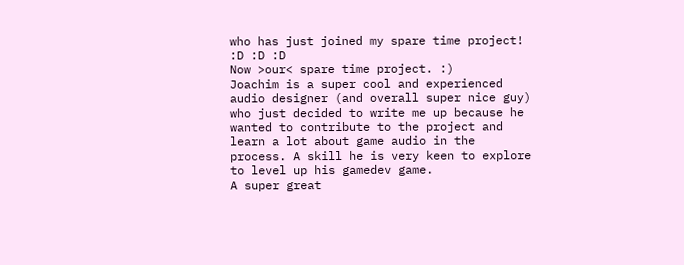who has just joined my spare time project! :D :D :D
Now >our< spare time project. :)
Joachim is a super cool and experienced audio designer (and overall super nice guy) who just decided to write me up because he wanted to contribute to the project and learn a lot about game audio in the process. A skill he is very keen to explore to level up his gamedev game.
A super great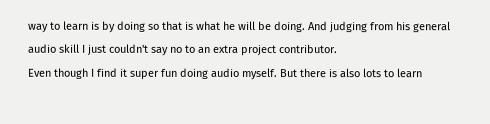way to learn is by doing so that is what he will be doing. And judging from his general audio skill I just couldn't say no to an extra project contributor.
Even though I find it super fun doing audio myself. But there is also lots to learn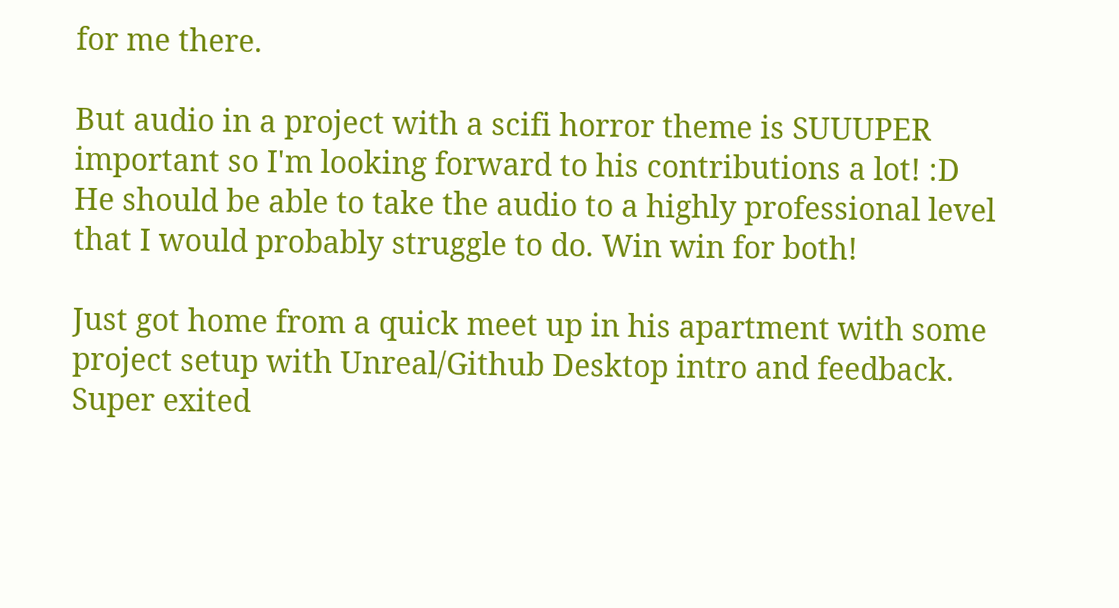for me there.

But audio in a project with a scifi horror theme is SUUUPER important so I'm looking forward to his contributions a lot! :D
He should be able to take the audio to a highly professional level that I would probably struggle to do. Win win for both!

Just got home from a quick meet up in his apartment with some project setup with Unreal/Github Desktop intro and feedback. Super exited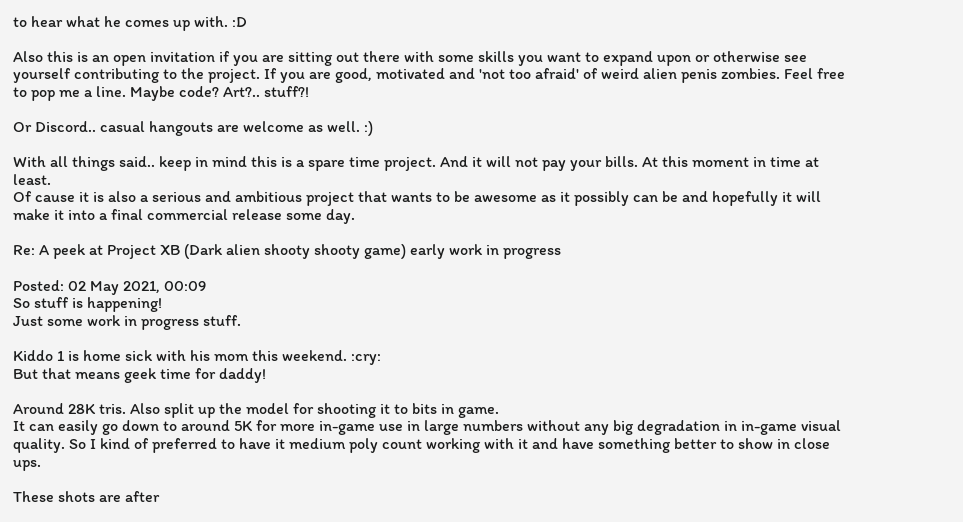to hear what he comes up with. :D

Also this is an open invitation if you are sitting out there with some skills you want to expand upon or otherwise see yourself contributing to the project. If you are good, motivated and 'not too afraid' of weird alien penis zombies. Feel free to pop me a line. Maybe code? Art?.. stuff?!

Or Discord.. casual hangouts are welcome as well. :)

With all things said.. keep in mind this is a spare time project. And it will not pay your bills. At this moment in time at least.
Of cause it is also a serious and ambitious project that wants to be awesome as it possibly can be and hopefully it will make it into a final commercial release some day.

Re: A peek at Project XB (Dark alien shooty shooty game) early work in progress

Posted: 02 May 2021, 00:09
So stuff is happening!
Just some work in progress stuff.

Kiddo 1 is home sick with his mom this weekend. :cry:
But that means geek time for daddy!

Around 28K tris. Also split up the model for shooting it to bits in game.
It can easily go down to around 5K for more in-game use in large numbers without any big degradation in in-game visual quality. So I kind of preferred to have it medium poly count working with it and have something better to show in close ups.

These shots are after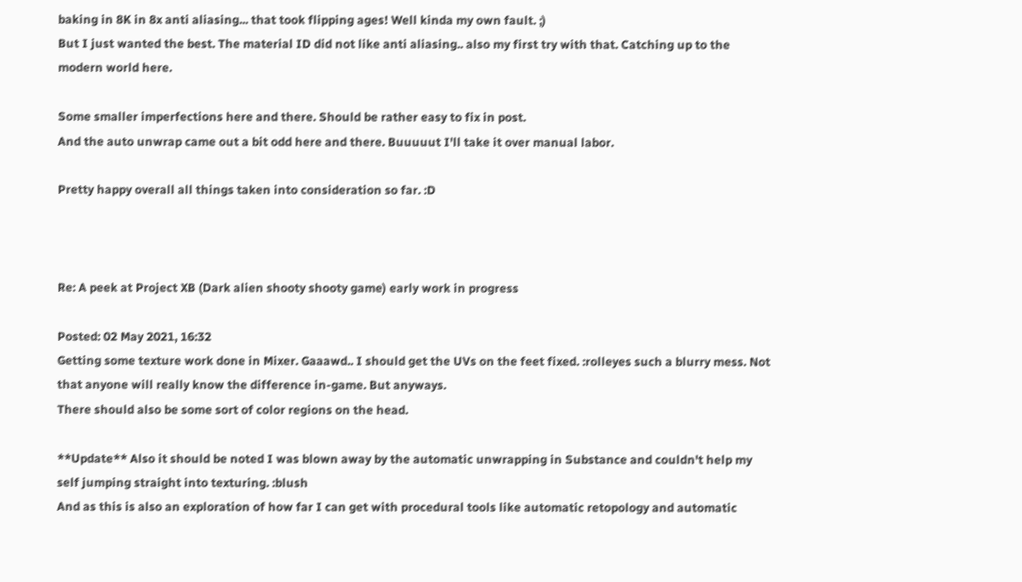baking in 8K in 8x anti aliasing... that took flipping ages! Well kinda my own fault. ;)
But I just wanted the best. The material ID did not like anti aliasing.. also my first try with that. Catching up to the modern world here.

Some smaller imperfections here and there. Should be rather easy to fix in post.
And the auto unwrap came out a bit odd here and there. Buuuuut I'll take it over manual labor.

Pretty happy overall all things taken into consideration so far. :D



Re: A peek at Project XB (Dark alien shooty shooty game) early work in progress

Posted: 02 May 2021, 16:32
Getting some texture work done in Mixer. Gaaawd.. I should get the UVs on the feet fixed. :rolleyes such a blurry mess. Not that anyone will really know the difference in-game. But anyways.
There should also be some sort of color regions on the head.

**Update** Also it should be noted I was blown away by the automatic unwrapping in Substance and couldn't help my self jumping straight into texturing. :blush
And as this is also an exploration of how far I can get with procedural tools like automatic retopology and automatic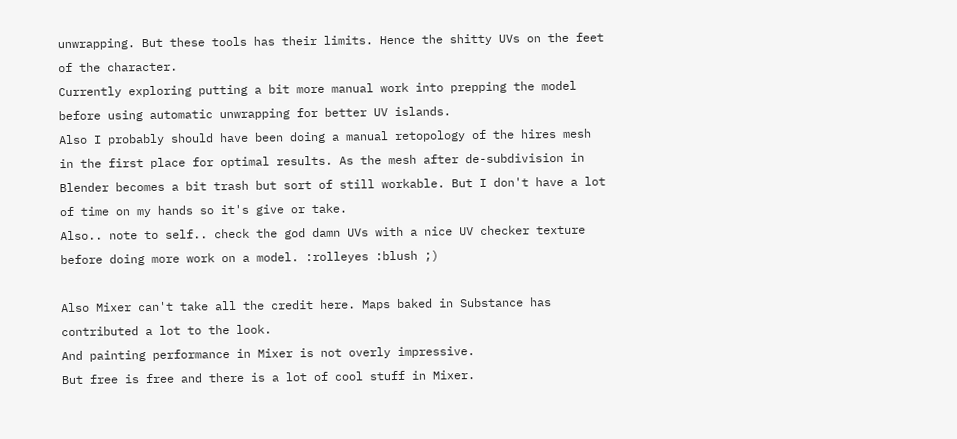unwrapping. But these tools has their limits. Hence the shitty UVs on the feet of the character.
Currently exploring putting a bit more manual work into prepping the model before using automatic unwrapping for better UV islands.
Also I probably should have been doing a manual retopology of the hires mesh in the first place for optimal results. As the mesh after de-subdivision in Blender becomes a bit trash but sort of still workable. But I don't have a lot of time on my hands so it's give or take.
Also.. note to self.. check the god damn UVs with a nice UV checker texture before doing more work on a model. :rolleyes :blush ;)

Also Mixer can't take all the credit here. Maps baked in Substance has contributed a lot to the look.
And painting performance in Mixer is not overly impressive.
But free is free and there is a lot of cool stuff in Mixer.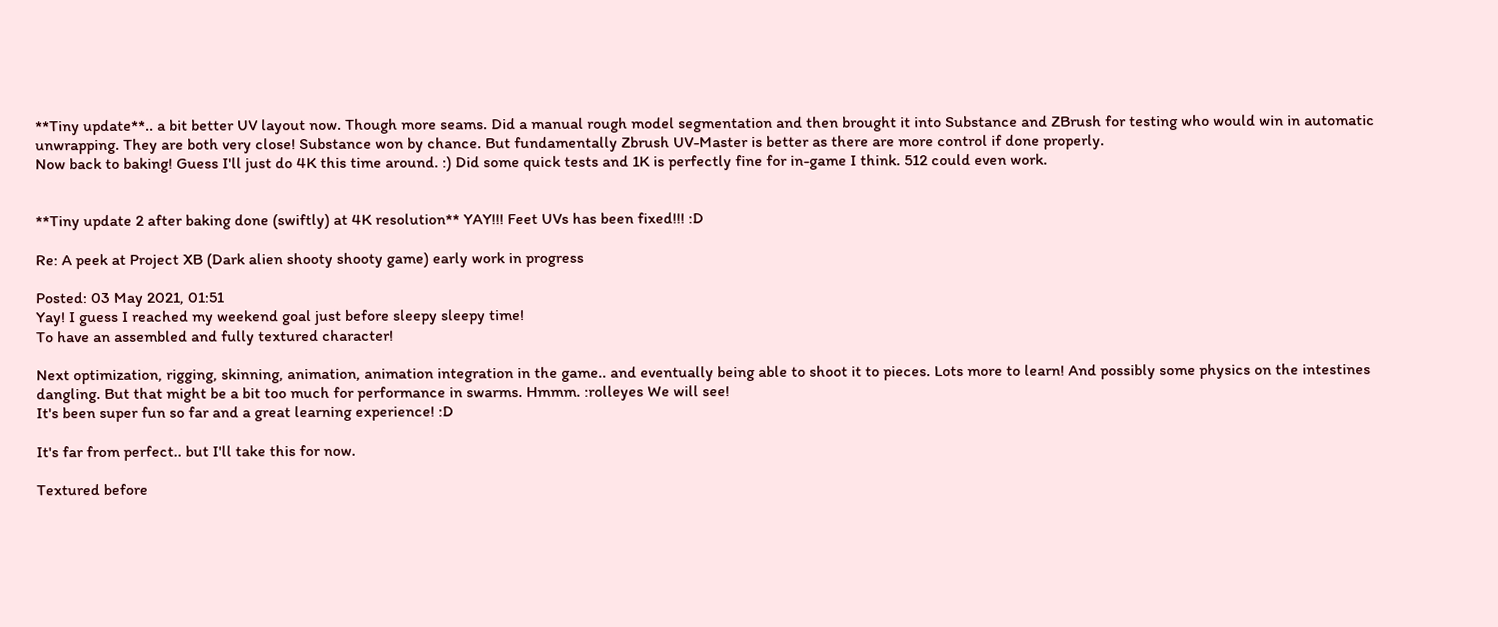**Tiny update**.. a bit better UV layout now. Though more seams. Did a manual rough model segmentation and then brought it into Substance and ZBrush for testing who would win in automatic unwrapping. They are both very close! Substance won by chance. But fundamentally Zbrush UV-Master is better as there are more control if done properly.
Now back to baking! Guess I'll just do 4K this time around. :) Did some quick tests and 1K is perfectly fine for in-game I think. 512 could even work.


**Tiny update 2 after baking done (swiftly) at 4K resolution** YAY!!! Feet UVs has been fixed!!! :D

Re: A peek at Project XB (Dark alien shooty shooty game) early work in progress

Posted: 03 May 2021, 01:51
Yay! I guess I reached my weekend goal just before sleepy sleepy time!
To have an assembled and fully textured character!

Next optimization, rigging, skinning, animation, animation integration in the game.. and eventually being able to shoot it to pieces. Lots more to learn! And possibly some physics on the intestines dangling. But that might be a bit too much for performance in swarms. Hmmm. :rolleyes We will see!
It's been super fun so far and a great learning experience! :D

It's far from perfect.. but I'll take this for now.

Textured before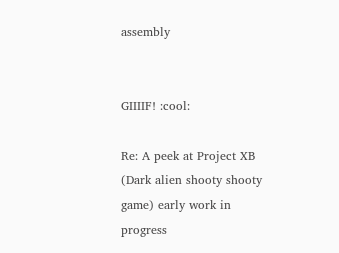assembly


GIIIIF! :cool:

Re: A peek at Project XB (Dark alien shooty shooty game) early work in progress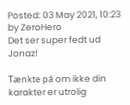Posted: 03 May 2021, 10:23
by ZeroHero
Det ser super fedt ud Jonaz!

Tænkte på om ikke din karakter er utrolig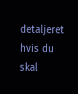detaljeret hvis du skal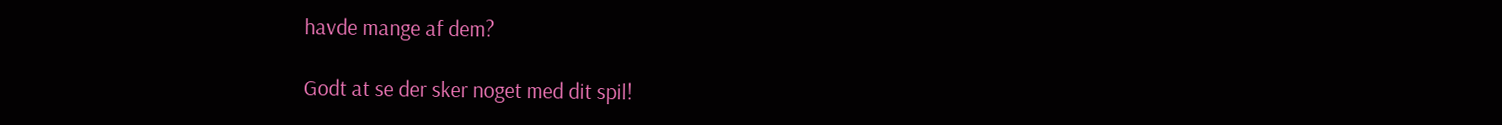havde mange af dem?

Godt at se der sker noget med dit spil!